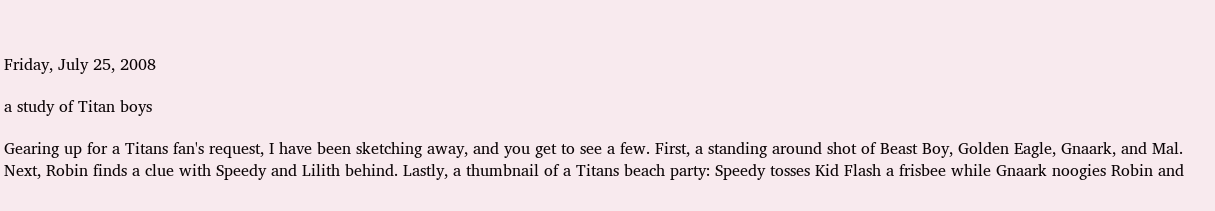Friday, July 25, 2008

a study of Titan boys

Gearing up for a Titans fan's request, I have been sketching away, and you get to see a few. First, a standing around shot of Beast Boy, Golden Eagle, Gnaark, and Mal. Next, Robin finds a clue with Speedy and Lilith behind. Lastly, a thumbnail of a Titans beach party: Speedy tosses Kid Flash a frisbee while Gnaark noogies Robin and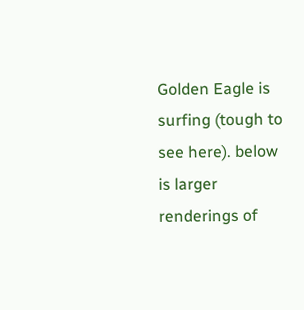Golden Eagle is surfing (tough to see here). below is larger renderings of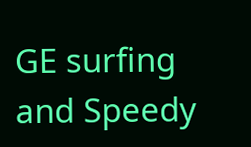GE surfing and Speedy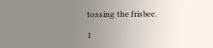tossing the frisbee.

1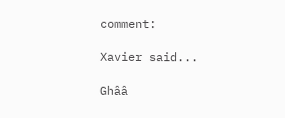comment:

Xavier said...

Ghââ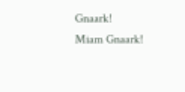Gnaark!
Miam Gnaark!